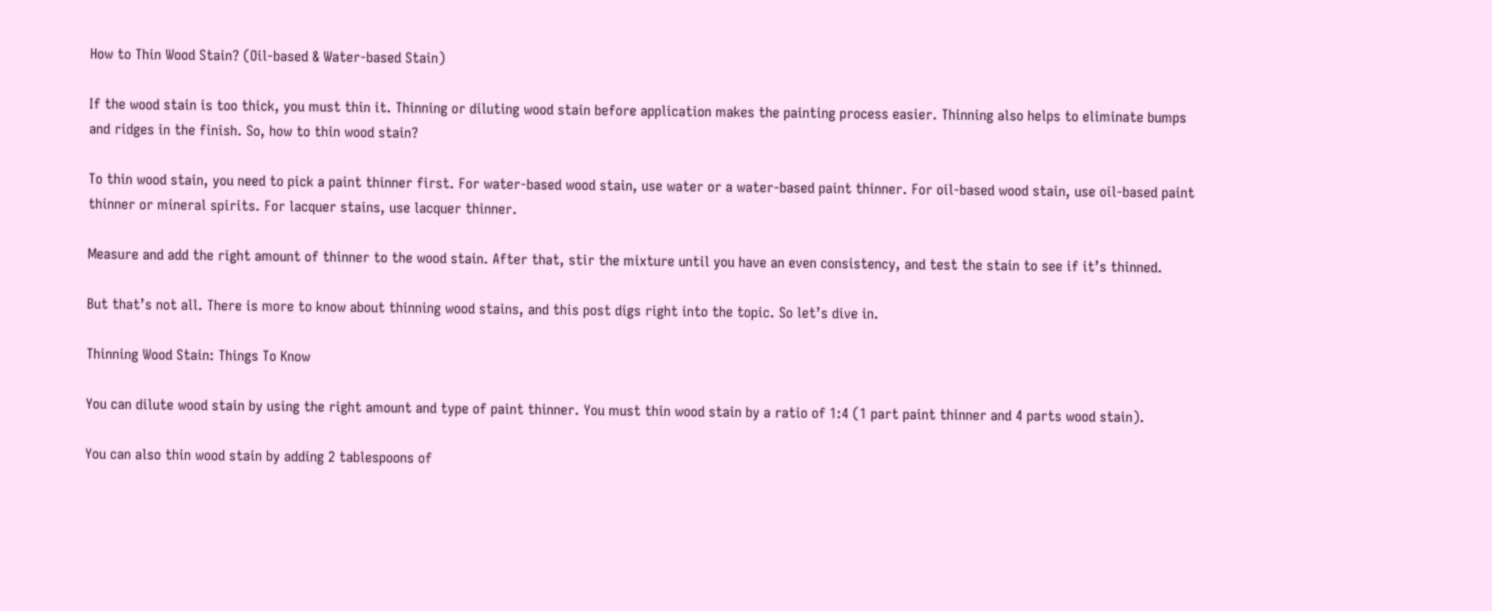How to Thin Wood Stain? (Oil-based & Water-based Stain)

If the wood stain is too thick, you must thin it. Thinning or diluting wood stain before application makes the painting process easier. Thinning also helps to eliminate bumps and ridges in the finish. So, how to thin wood stain?

To thin wood stain, you need to pick a paint thinner first. For water-based wood stain, use water or a water-based paint thinner. For oil-based wood stain, use oil-based paint thinner or mineral spirits. For lacquer stains, use lacquer thinner.

Measure and add the right amount of thinner to the wood stain. After that, stir the mixture until you have an even consistency, and test the stain to see if it’s thinned.

But that’s not all. There is more to know about thinning wood stains, and this post digs right into the topic. So let’s dive in.

Thinning Wood Stain: Things To Know

You can dilute wood stain by using the right amount and type of paint thinner. You must thin wood stain by a ratio of 1:4 (1 part paint thinner and 4 parts wood stain).

You can also thin wood stain by adding 2 tablespoons of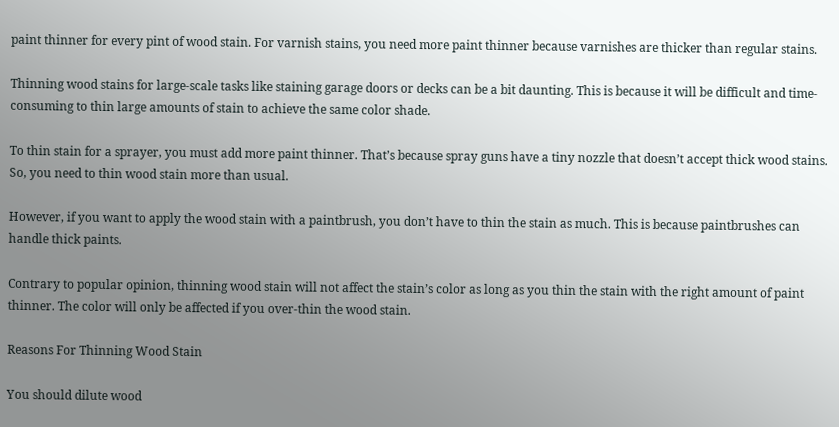paint thinner for every pint of wood stain. For varnish stains, you need more paint thinner because varnishes are thicker than regular stains.

Thinning wood stains for large-scale tasks like staining garage doors or decks can be a bit daunting. This is because it will be difficult and time-consuming to thin large amounts of stain to achieve the same color shade.

To thin stain for a sprayer, you must add more paint thinner. That’s because spray guns have a tiny nozzle that doesn’t accept thick wood stains. So, you need to thin wood stain more than usual.

However, if you want to apply the wood stain with a paintbrush, you don’t have to thin the stain as much. This is because paintbrushes can handle thick paints.

Contrary to popular opinion, thinning wood stain will not affect the stain’s color as long as you thin the stain with the right amount of paint thinner. The color will only be affected if you over-thin the wood stain.

Reasons For Thinning Wood Stain

You should dilute wood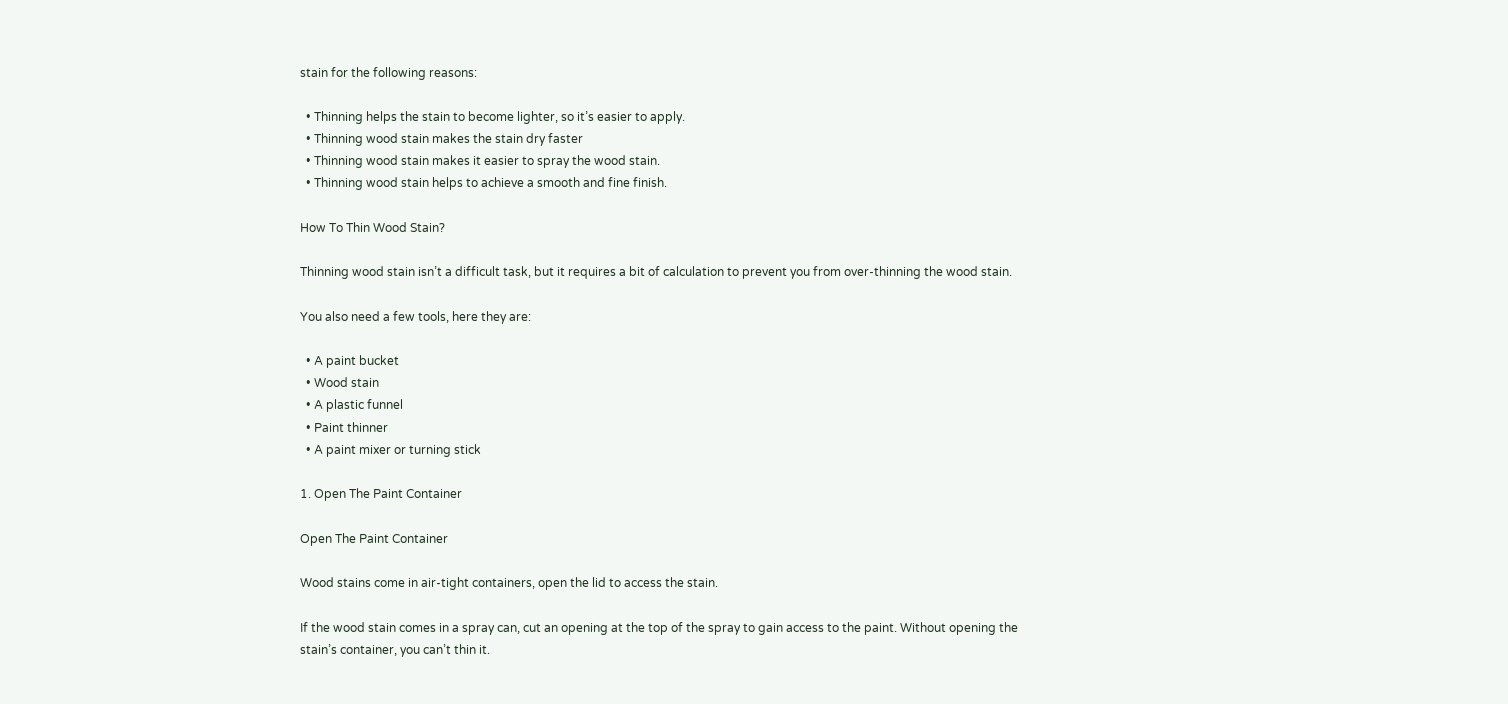stain for the following reasons:

  • Thinning helps the stain to become lighter, so it’s easier to apply.
  • Thinning wood stain makes the stain dry faster
  • Thinning wood stain makes it easier to spray the wood stain.
  • Thinning wood stain helps to achieve a smooth and fine finish.

How To Thin Wood Stain?

Thinning wood stain isn’t a difficult task, but it requires a bit of calculation to prevent you from over-thinning the wood stain.

You also need a few tools, here they are:

  • A paint bucket
  • Wood stain
  • A plastic funnel
  • Paint thinner
  • A paint mixer or turning stick

1. Open The Paint Container

Open The Paint Container

Wood stains come in air-tight containers, open the lid to access the stain.

If the wood stain comes in a spray can, cut an opening at the top of the spray to gain access to the paint. Without opening the stain’s container, you can’t thin it.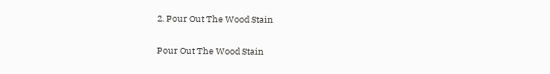2. Pour Out The Wood Stain

Pour Out The Wood Stain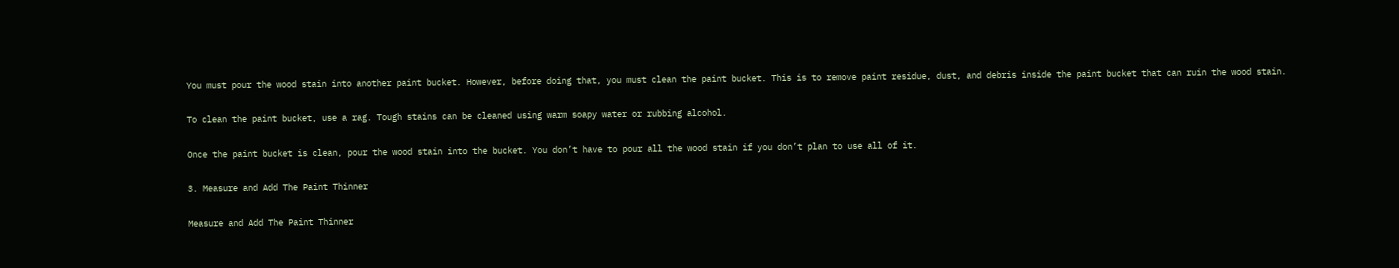You must pour the wood stain into another paint bucket. However, before doing that, you must clean the paint bucket. This is to remove paint residue, dust, and debris inside the paint bucket that can ruin the wood stain.

To clean the paint bucket, use a rag. Tough stains can be cleaned using warm soapy water or rubbing alcohol.

Once the paint bucket is clean, pour the wood stain into the bucket. You don’t have to pour all the wood stain if you don’t plan to use all of it.

3. Measure and Add The Paint Thinner

Measure and Add The Paint Thinner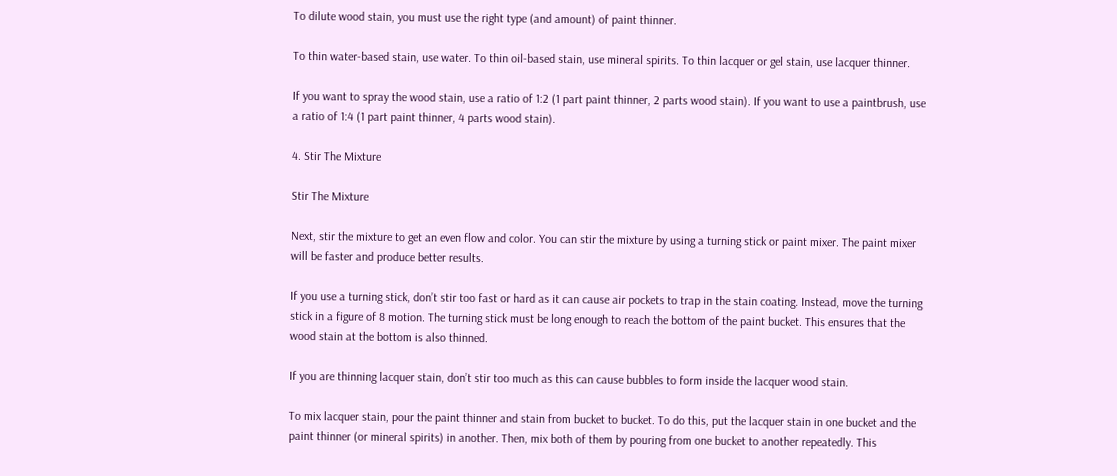To dilute wood stain, you must use the right type (and amount) of paint thinner.

To thin water-based stain, use water. To thin oil-based stain, use mineral spirits. To thin lacquer or gel stain, use lacquer thinner.

If you want to spray the wood stain, use a ratio of 1:2 (1 part paint thinner, 2 parts wood stain). If you want to use a paintbrush, use a ratio of 1:4 (1 part paint thinner, 4 parts wood stain).

4. Stir The Mixture

Stir The Mixture

Next, stir the mixture to get an even flow and color. You can stir the mixture by using a turning stick or paint mixer. The paint mixer will be faster and produce better results.

If you use a turning stick, don’t stir too fast or hard as it can cause air pockets to trap in the stain coating. Instead, move the turning stick in a figure of 8 motion. The turning stick must be long enough to reach the bottom of the paint bucket. This ensures that the wood stain at the bottom is also thinned.

If you are thinning lacquer stain, don’t stir too much as this can cause bubbles to form inside the lacquer wood stain.

To mix lacquer stain, pour the paint thinner and stain from bucket to bucket. To do this, put the lacquer stain in one bucket and the paint thinner (or mineral spirits) in another. Then, mix both of them by pouring from one bucket to another repeatedly. This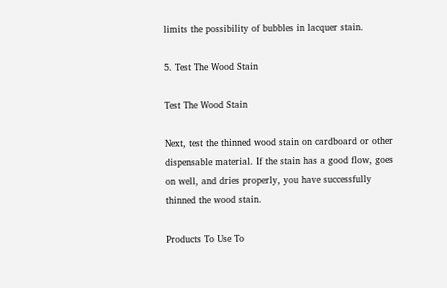limits the possibility of bubbles in lacquer stain.

5. Test The Wood Stain

Test The Wood Stain

Next, test the thinned wood stain on cardboard or other dispensable material. If the stain has a good flow, goes on well, and dries properly, you have successfully thinned the wood stain.

Products To Use To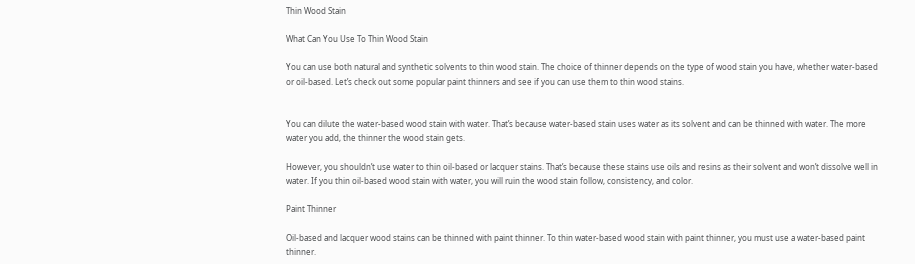Thin Wood Stain

What Can You Use To Thin Wood Stain

You can use both natural and synthetic solvents to thin wood stain. The choice of thinner depends on the type of wood stain you have, whether water-based or oil-based. Let’s check out some popular paint thinners and see if you can use them to thin wood stains.


You can dilute the water-based wood stain with water. That’s because water-based stain uses water as its solvent and can be thinned with water. The more water you add, the thinner the wood stain gets.

However, you shouldn’t use water to thin oil-based or lacquer stains. That’s because these stains use oils and resins as their solvent and won’t dissolve well in water. If you thin oil-based wood stain with water, you will ruin the wood stain follow, consistency, and color.

Paint Thinner

Oil-based and lacquer wood stains can be thinned with paint thinner. To thin water-based wood stain with paint thinner, you must use a water-based paint thinner.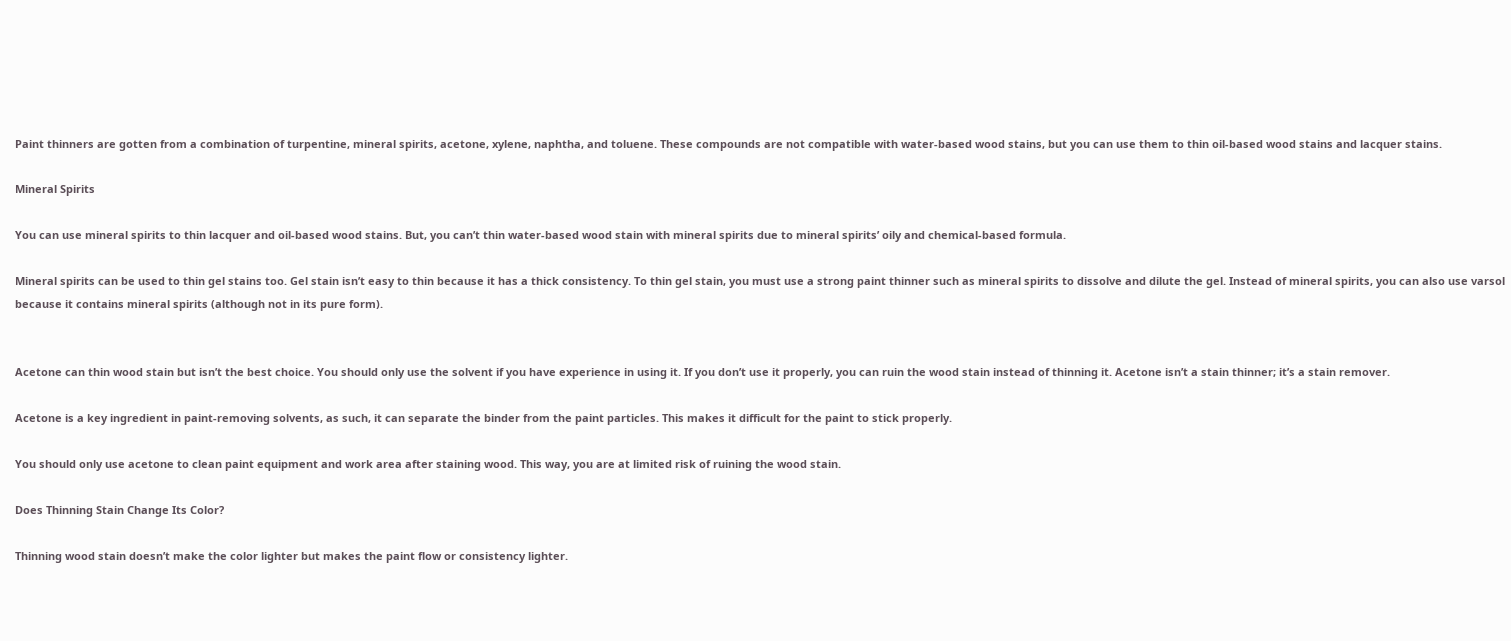Paint thinners are gotten from a combination of turpentine, mineral spirits, acetone, xylene, naphtha, and toluene. These compounds are not compatible with water-based wood stains, but you can use them to thin oil-based wood stains and lacquer stains.

Mineral Spirits

You can use mineral spirits to thin lacquer and oil-based wood stains. But, you can’t thin water-based wood stain with mineral spirits due to mineral spirits’ oily and chemical-based formula.

Mineral spirits can be used to thin gel stains too. Gel stain isn’t easy to thin because it has a thick consistency. To thin gel stain, you must use a strong paint thinner such as mineral spirits to dissolve and dilute the gel. Instead of mineral spirits, you can also use varsol because it contains mineral spirits (although not in its pure form).


Acetone can thin wood stain but isn’t the best choice. You should only use the solvent if you have experience in using it. If you don’t use it properly, you can ruin the wood stain instead of thinning it. Acetone isn’t a stain thinner; it’s a stain remover.

Acetone is a key ingredient in paint-removing solvents, as such, it can separate the binder from the paint particles. This makes it difficult for the paint to stick properly.

You should only use acetone to clean paint equipment and work area after staining wood. This way, you are at limited risk of ruining the wood stain.

Does Thinning Stain Change Its Color?

Thinning wood stain doesn’t make the color lighter but makes the paint flow or consistency lighter.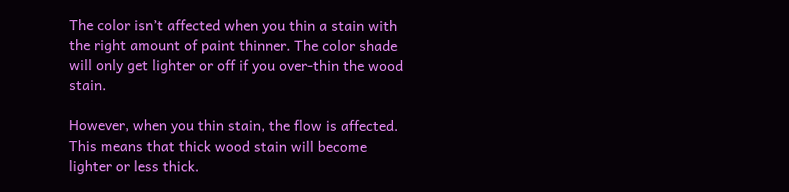The color isn’t affected when you thin a stain with the right amount of paint thinner. The color shade will only get lighter or off if you over-thin the wood stain.

However, when you thin stain, the flow is affected. This means that thick wood stain will become lighter or less thick.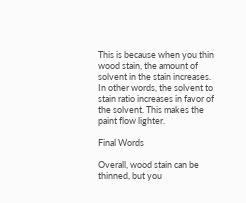This is because when you thin wood stain, the amount of solvent in the stain increases. In other words, the solvent to stain ratio increases in favor of the solvent. This makes the paint flow lighter.

Final Words

Overall, wood stain can be thinned, but you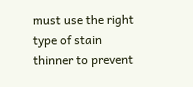must use the right type of stain thinner to prevent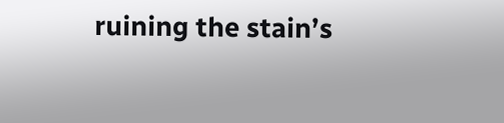ruining the stain’s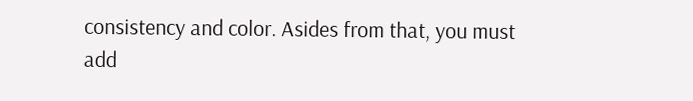consistency and color. Asides from that, you must add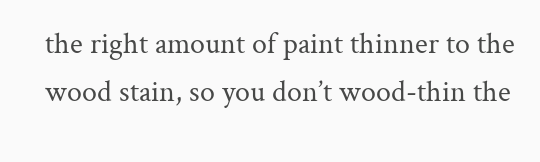the right amount of paint thinner to the wood stain, so you don’t wood-thin the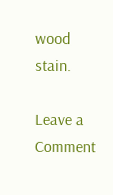wood stain.

Leave a Comment